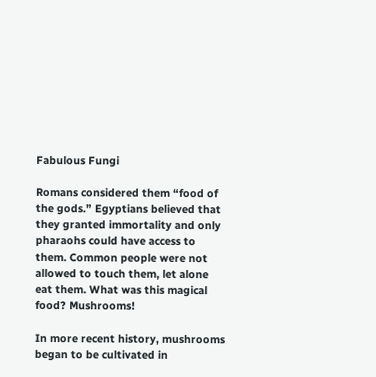Fabulous Fungi

Romans considered them “food of the gods.” Egyptians believed that they granted immortality and only pharaohs could have access to them. Common people were not allowed to touch them, let alone eat them. What was this magical food? Mushrooms!

In more recent history, mushrooms began to be cultivated in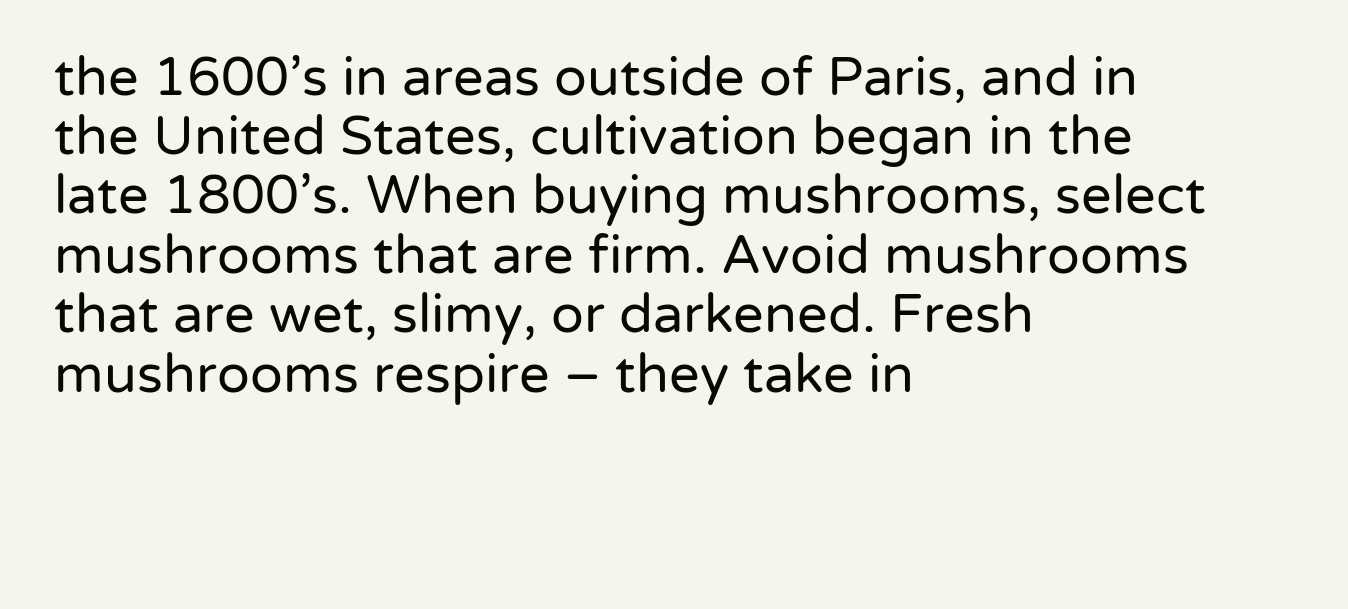the 1600’s in areas outside of Paris, and in the United States, cultivation began in the late 1800’s. When buying mushrooms, select mushrooms that are firm. Avoid mushrooms that are wet, slimy, or darkened. Fresh mushrooms respire – they take in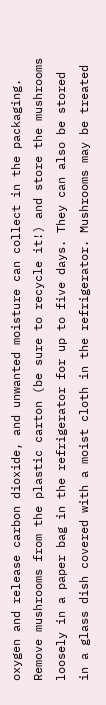oxygen and release carbon dioxide, and unwanted moisture can collect in the packaging. Remove mushrooms from the plastic carton (be sure to recycle it!) and store the mushrooms loosely in a paper bag in the refrigerator for up to five days. They can also be stored in a glass dish covered with a moist cloth in the refrigerator. Mushrooms may be treated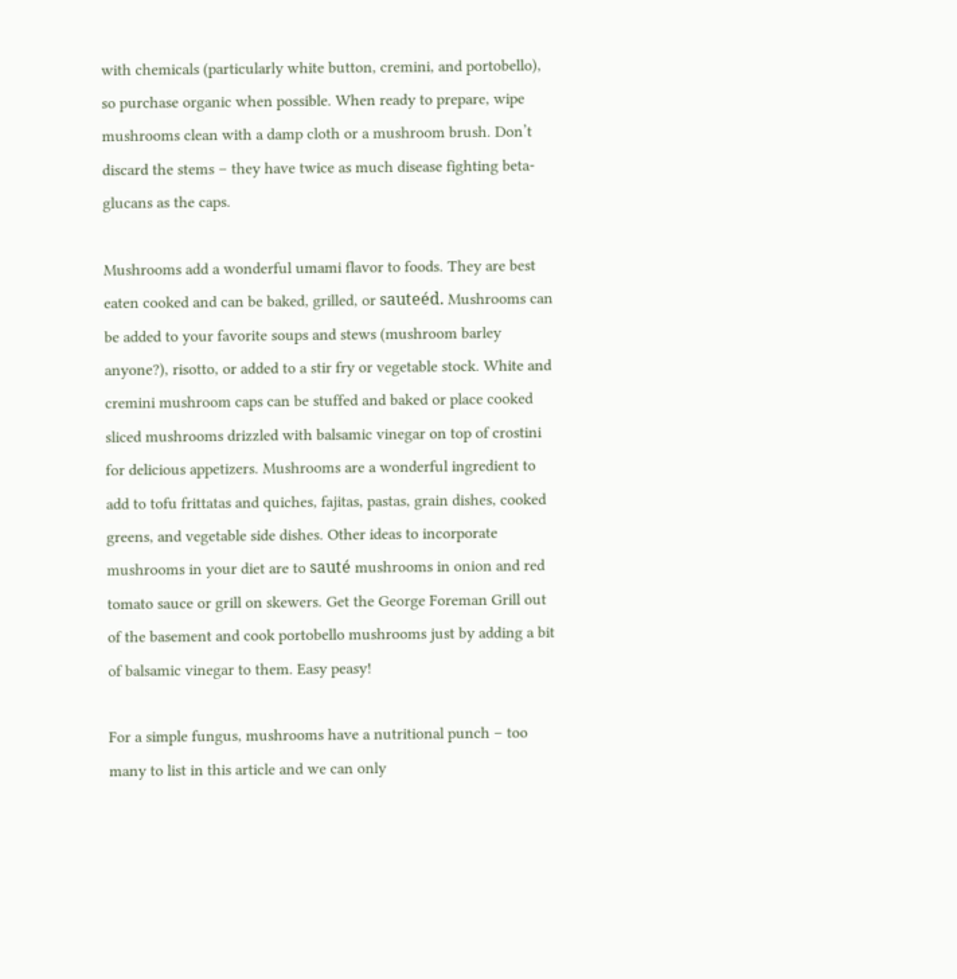with chemicals (particularly white button, cremini, and portobello), so purchase organic when possible. When ready to prepare, wipe mushrooms clean with a damp cloth or a mushroom brush. Don’t discard the stems – they have twice as much disease fighting beta-glucans as the caps.

Mushrooms add a wonderful umami flavor to foods. They are best eaten cooked and can be baked, grilled, or sauteéd. Mushrooms can be added to your favorite soups and stews (mushroom barley anyone?), risotto, or added to a stir fry or vegetable stock. White and cremini mushroom caps can be stuffed and baked or place cooked sliced mushrooms drizzled with balsamic vinegar on top of crostini for delicious appetizers. Mushrooms are a wonderful ingredient to add to tofu frittatas and quiches, fajitas, pastas, grain dishes, cooked greens, and vegetable side dishes. Other ideas to incorporate mushrooms in your diet are to sauté mushrooms in onion and red tomato sauce or grill on skewers. Get the George Foreman Grill out of the basement and cook portobello mushrooms just by adding a bit of balsamic vinegar to them. Easy peasy!

For a simple fungus, mushrooms have a nutritional punch – too many to list in this article and we can only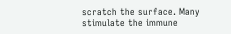scratch the surface. Many stimulate the immune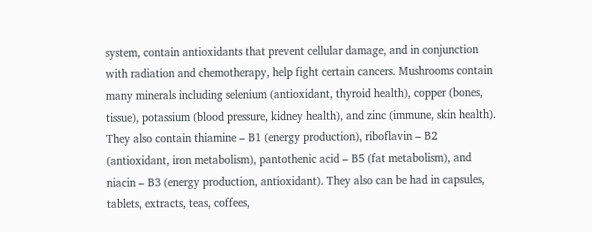system, contain antioxidants that prevent cellular damage, and in conjunction with radiation and chemotherapy, help fight certain cancers. Mushrooms contain many minerals including selenium (antioxidant, thyroid health), copper (bones, tissue), potassium (blood pressure, kidney health), and zinc (immune, skin health). They also contain thiamine – B1 (energy production), riboflavin – B2 (antioxidant, iron metabolism), pantothenic acid – B5 (fat metabolism), and niacin – B3 (energy production, antioxidant). They also can be had in capsules, tablets, extracts, teas, coffees,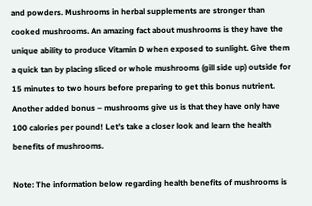and powders. Mushrooms in herbal supplements are stronger than cooked mushrooms. An amazing fact about mushrooms is they have the unique ability to produce Vitamin D when exposed to sunlight. Give them a quick tan by placing sliced or whole mushrooms (gill side up) outside for 15 minutes to two hours before preparing to get this bonus nutrient. Another added bonus – mushrooms give us is that they have only have 100 calories per pound! Let’s take a closer look and learn the health benefits of mushrooms.

Note: The information below regarding health benefits of mushrooms is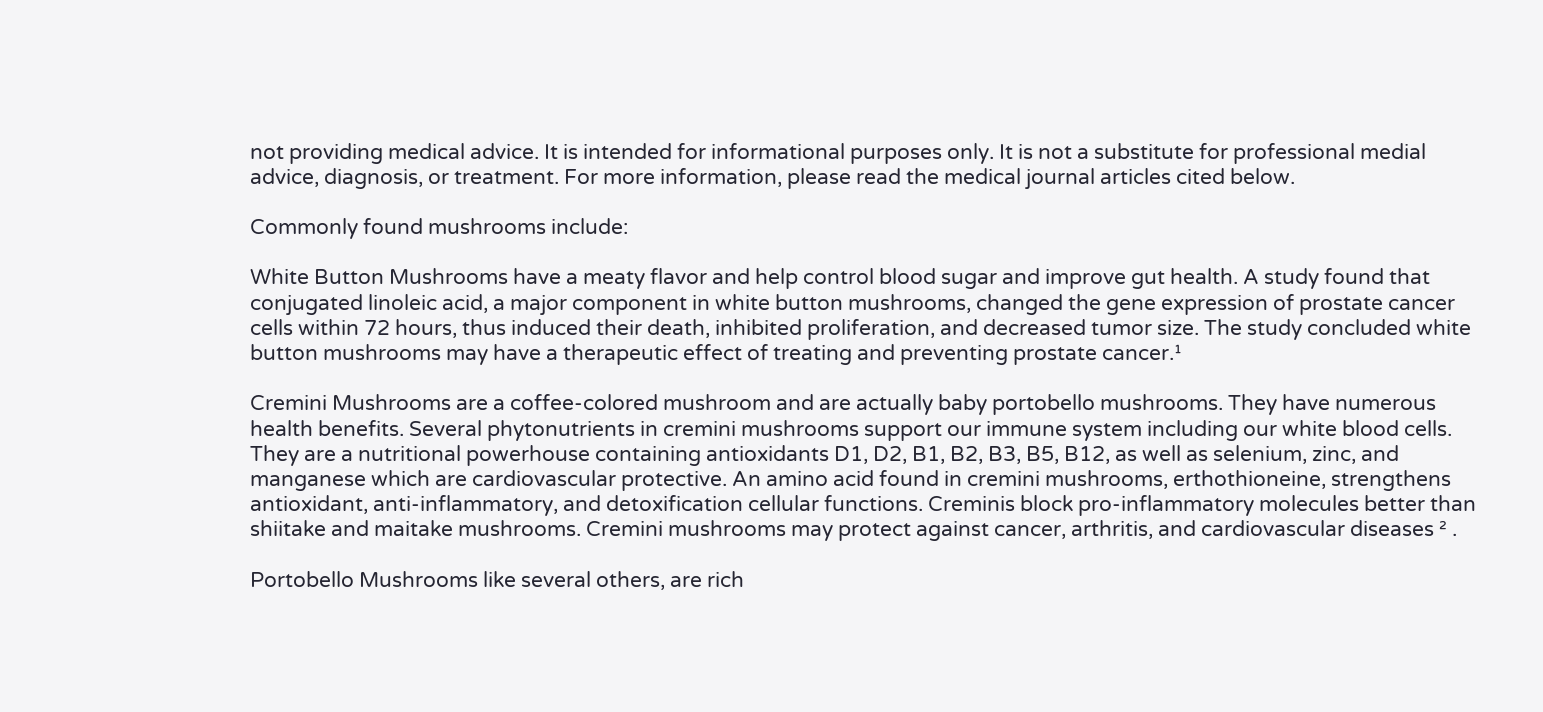not providing medical advice. It is intended for informational purposes only. It is not a substitute for professional medial advice, diagnosis, or treatment. For more information, please read the medical journal articles cited below.

Commonly found mushrooms include:

White Button Mushrooms have a meaty flavor and help control blood sugar and improve gut health. A study found that conjugated linoleic acid, a major component in white button mushrooms, changed the gene expression of prostate cancer cells within 72 hours, thus induced their death, inhibited proliferation, and decreased tumor size. The study concluded white button mushrooms may have a therapeutic effect of treating and preventing prostate cancer.¹

Cremini Mushrooms are a coffee-colored mushroom and are actually baby portobello mushrooms. They have numerous health benefits. Several phytonutrients in cremini mushrooms support our immune system including our white blood cells. They are a nutritional powerhouse containing antioxidants D1, D2, B1, B2, B3, B5, B12, as well as selenium, zinc, and manganese which are cardiovascular protective. An amino acid found in cremini mushrooms, erthothioneine, strengthens antioxidant, anti-inflammatory, and detoxification cellular functions. Creminis block pro-inflammatory molecules better than shiitake and maitake mushrooms. Cremini mushrooms may protect against cancer, arthritis, and cardiovascular diseases ² .

Portobello Mushrooms like several others, are rich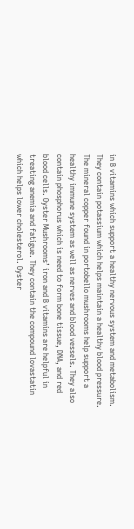in B vitamins which support a healthy nervous system and metabolism. They contain potassium which helps maintain a healthy blood pressure. The mineral copper found in portobello mushrooms help support a healthy immune system as well as nerves and blood vessels. They also contain phosphorus which is need to form bone tissue, DNA, and red blood cells. Oyster Mushrooms’ iron and B vitamins are helpful in treating anemia and fatigue. They contain the compound lovastatin which helps lower cholesterol. Oyster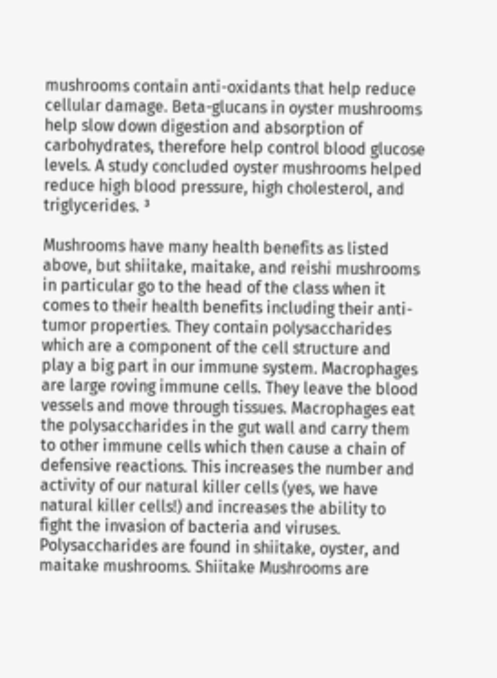mushrooms contain anti-oxidants that help reduce cellular damage. Beta-glucans in oyster mushrooms help slow down digestion and absorption of carbohydrates, therefore help control blood glucose levels. A study concluded oyster mushrooms helped reduce high blood pressure, high cholesterol, and triglycerides. ³

Mushrooms have many health benefits as listed above, but shiitake, maitake, and reishi mushrooms in particular go to the head of the class when it comes to their health benefits including their anti-tumor properties. They contain polysaccharides which are a component of the cell structure and play a big part in our immune system. Macrophages are large roving immune cells. They leave the blood vessels and move through tissues. Macrophages eat the polysaccharides in the gut wall and carry them to other immune cells which then cause a chain of defensive reactions. This increases the number and activity of our natural killer cells (yes, we have natural killer cells!) and increases the ability to fight the invasion of bacteria and viruses. Polysaccharides are found in shiitake, oyster, and maitake mushrooms. Shiitake Mushrooms are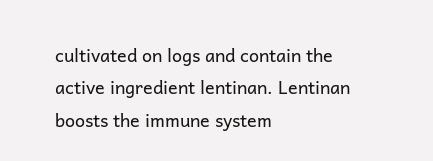cultivated on logs and contain the active ingredient lentinan. Lentinan boosts the immune system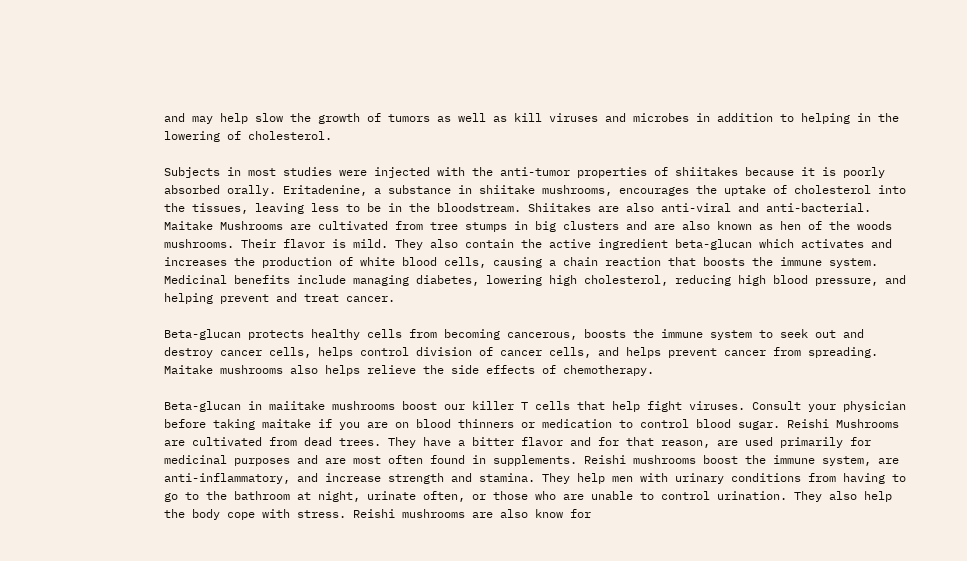and may help slow the growth of tumors as well as kill viruses and microbes in addition to helping in the lowering of cholesterol.

Subjects in most studies were injected with the anti-tumor properties of shiitakes because it is poorly absorbed orally. Eritadenine, a substance in shiitake mushrooms, encourages the uptake of cholesterol into the tissues, leaving less to be in the bloodstream. Shiitakes are also anti-viral and anti-bacterial. Maitake Mushrooms are cultivated from tree stumps in big clusters and are also known as hen of the woods mushrooms. Their flavor is mild. They also contain the active ingredient beta-glucan which activates and increases the production of white blood cells, causing a chain reaction that boosts the immune system. Medicinal benefits include managing diabetes, lowering high cholesterol, reducing high blood pressure, and helping prevent and treat cancer.

Beta-glucan protects healthy cells from becoming cancerous, boosts the immune system to seek out and destroy cancer cells, helps control division of cancer cells, and helps prevent cancer from spreading. Maitake mushrooms also helps relieve the side effects of chemotherapy.

Beta-glucan in maiitake mushrooms boost our killer T cells that help fight viruses. Consult your physician before taking maitake if you are on blood thinners or medication to control blood sugar. Reishi Mushrooms are cultivated from dead trees. They have a bitter flavor and for that reason, are used primarily for medicinal purposes and are most often found in supplements. Reishi mushrooms boost the immune system, are anti-inflammatory, and increase strength and stamina. They help men with urinary conditions from having to go to the bathroom at night, urinate often, or those who are unable to control urination. They also help the body cope with stress. Reishi mushrooms are also know for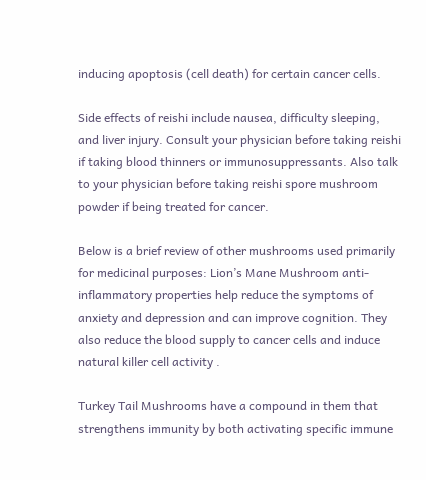inducing apoptosis (cell death) for certain cancer cells.

Side effects of reishi include nausea, difficulty sleeping, and liver injury. Consult your physician before taking reishi if taking blood thinners or immunosuppressants. Also talk to your physician before taking reishi spore mushroom powder if being treated for cancer.

Below is a brief review of other mushrooms used primarily for medicinal purposes: Lion’s Mane Mushroom anti-inflammatory properties help reduce the symptoms of anxiety and depression and can improve cognition. They also reduce the blood supply to cancer cells and induce natural killer cell activity .

Turkey Tail Mushrooms have a compound in them that strengthens immunity by both activating specific immune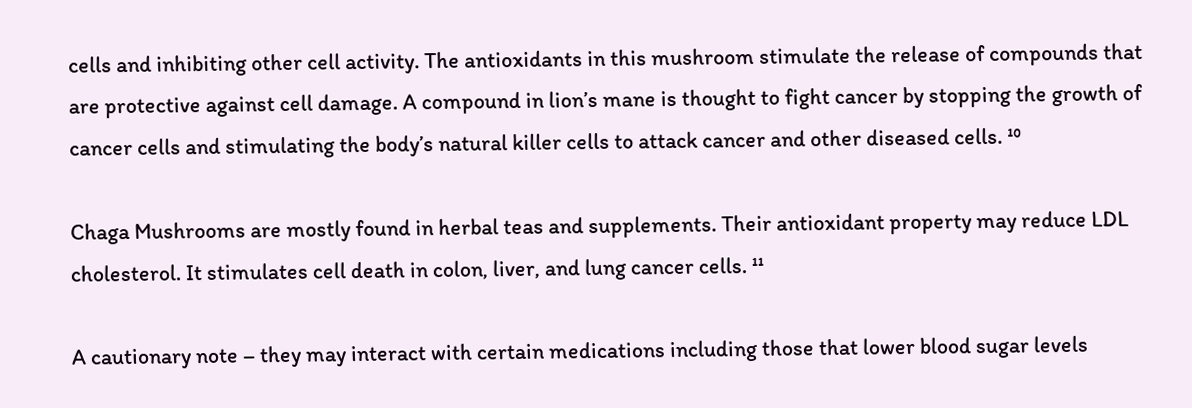cells and inhibiting other cell activity. The antioxidants in this mushroom stimulate the release of compounds that are protective against cell damage. A compound in lion’s mane is thought to fight cancer by stopping the growth of cancer cells and stimulating the body’s natural killer cells to attack cancer and other diseased cells. ¹⁰

Chaga Mushrooms are mostly found in herbal teas and supplements. Their antioxidant property may reduce LDL cholesterol. It stimulates cell death in colon, liver, and lung cancer cells. ¹¹

A cautionary note – they may interact with certain medications including those that lower blood sugar levels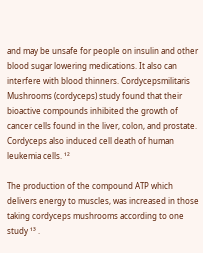and may be unsafe for people on insulin and other blood sugar lowering medications. It also can interfere with blood thinners. Cordycepsmilitaris Mushrooms (cordyceps) study found that their bioactive compounds inhibited the growth of cancer cells found in the liver, colon, and prostate. Cordyceps also induced cell death of human leukemia cells. ¹²

The production of the compound ATP which delivers energy to muscles, was increased in those taking cordyceps mushrooms according to one study ¹³ .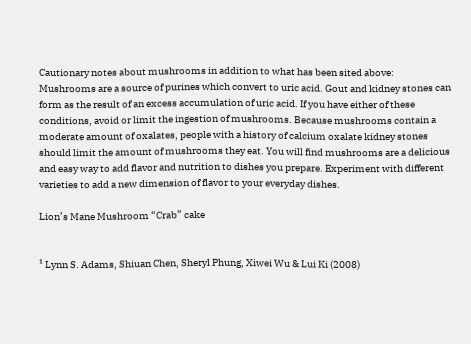Cautionary notes about mushrooms in addition to what has been sited above:
Mushrooms are a source of purines which convert to uric acid. Gout and kidney stones can form as the result of an excess accumulation of uric acid. If you have either of these conditions, avoid or limit the ingestion of mushrooms. Because mushrooms contain a moderate amount of oxalates, people with a history of calcium oxalate kidney stones should limit the amount of mushrooms they eat. You will find mushrooms are a delicious and easy way to add flavor and nutrition to dishes you prepare. Experiment with different varieties to add a new dimension of flavor to your everyday dishes.

Lion’s Mane Mushroom “Crab” cake


¹ Lynn S. Adams, Shiuan Chen, Sheryl Phung, Xiwei Wu & Lui Ki (2008)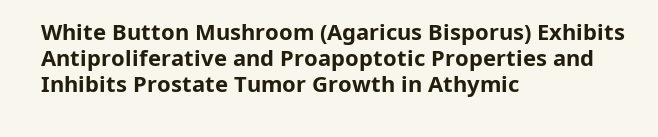White Button Mushroom (Agaricus Bisporus) Exhibits Antiproliferative and Proapoptotic Properties and Inhibits Prostate Tumor Growth in Athymic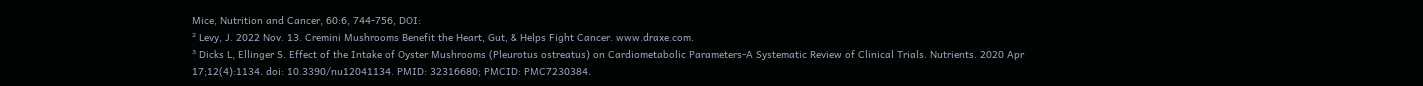Mice, Nutrition and Cancer, 60:6, 744-756, DOI:
² Levy, J. 2022 Nov. 13. Cremini Mushrooms Benefit the Heart, Gut, & Helps Fight Cancer. www.draxe.com.
³ Dicks L, Ellinger S. Effect of the Intake of Oyster Mushrooms (Pleurotus ostreatus) on Cardiometabolic Parameters-A Systematic Review of Clinical Trials. Nutrients. 2020 Apr 17;12(4):1134. doi: 10.3390/nu12041134. PMID: 32316680; PMCID: PMC7230384.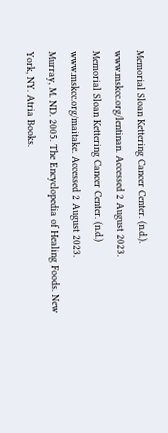Memorial Sloan Kettering Cancer Center. (n.d.). www.mskcc.org/lentinan. Accessed 2 August 2023.
Memorial Sloan Kettering Cancer Center. (n.d.) www.mskcc.org/maitake. Accessed 2 August 2023.
Murray, M. ND. 2005. The Encyclopedia of Healing Foods. New York, NY. Atria Books.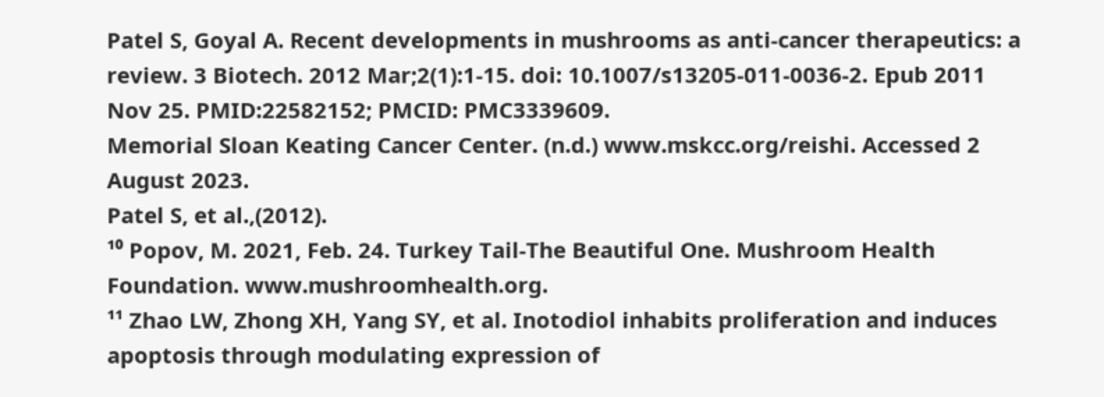Patel S, Goyal A. Recent developments in mushrooms as anti-cancer therapeutics: a review. 3 Biotech. 2012 Mar;2(1):1-15. doi: 10.1007/s13205-011-0036-2. Epub 2011 Nov 25. PMID:22582152; PMCID: PMC3339609.
Memorial Sloan Keating Cancer Center. (n.d.) www.mskcc.org/reishi. Accessed 2 August 2023.
Patel S, et al.,(2012).
¹⁰ Popov, M. 2021, Feb. 24. Turkey Tail-The Beautiful One. Mushroom Health Foundation. www.mushroomhealth.org.
¹¹ Zhao LW, Zhong XH, Yang SY, et al. Inotodiol inhabits proliferation and induces apoptosis through modulating expression of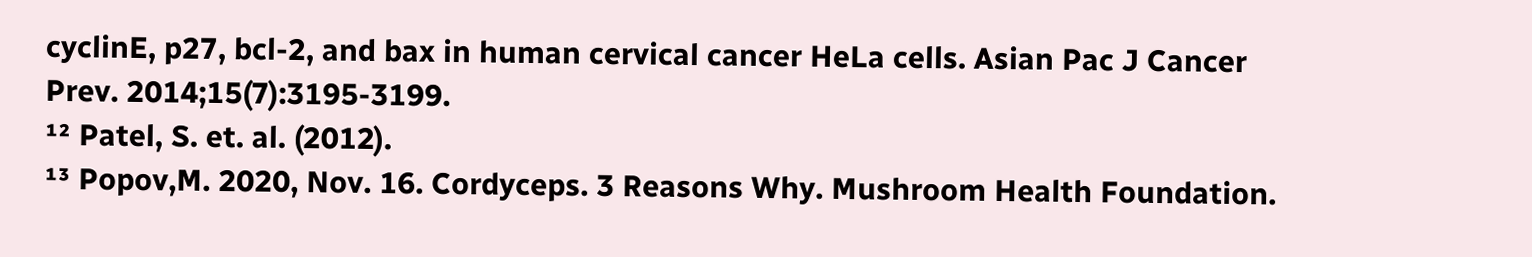cyclinE, p27, bcl-2, and bax in human cervical cancer HeLa cells. Asian Pac J Cancer Prev. 2014;15(7):3195-3199.
¹² Patel, S. et. al. (2012).
¹³ Popov,M. 2020, Nov. 16. Cordyceps. 3 Reasons Why. Mushroom Health Foundation.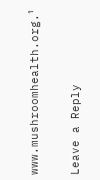www.mushroomhealth.org.¹

Leave a Reply